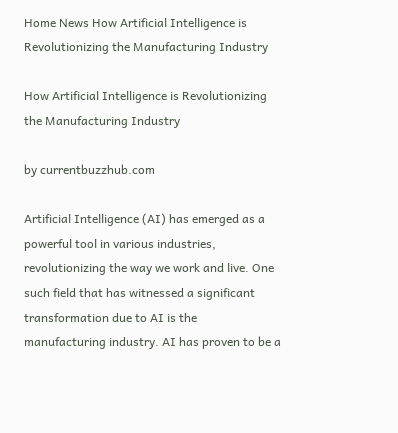Home News How Artificial Intelligence is Revolutionizing the Manufacturing Industry

How Artificial Intelligence is Revolutionizing the Manufacturing Industry

by currentbuzzhub.com

Artificial Intelligence (AI) has emerged as a powerful tool in various industries, revolutionizing the way we work and live. One such field that has witnessed a significant transformation due to AI is the manufacturing industry. AI has proven to be a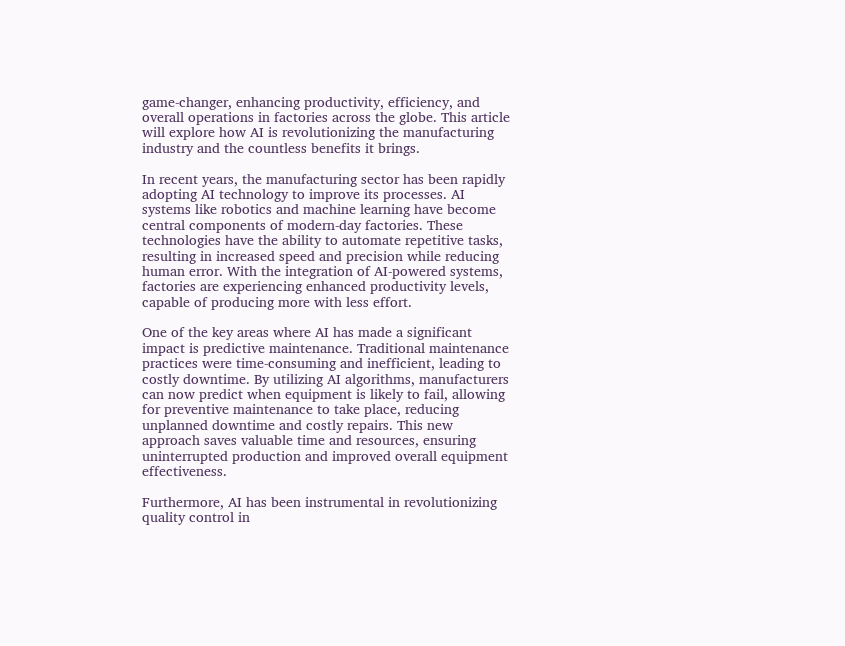game-changer, enhancing productivity, efficiency, and overall operations in factories across the globe. This article will explore how AI is revolutionizing the manufacturing industry and the countless benefits it brings.

In recent years, the manufacturing sector has been rapidly adopting AI technology to improve its processes. AI systems like robotics and machine learning have become central components of modern-day factories. These technologies have the ability to automate repetitive tasks, resulting in increased speed and precision while reducing human error. With the integration of AI-powered systems, factories are experiencing enhanced productivity levels, capable of producing more with less effort.

One of the key areas where AI has made a significant impact is predictive maintenance. Traditional maintenance practices were time-consuming and inefficient, leading to costly downtime. By utilizing AI algorithms, manufacturers can now predict when equipment is likely to fail, allowing for preventive maintenance to take place, reducing unplanned downtime and costly repairs. This new approach saves valuable time and resources, ensuring uninterrupted production and improved overall equipment effectiveness.

Furthermore, AI has been instrumental in revolutionizing quality control in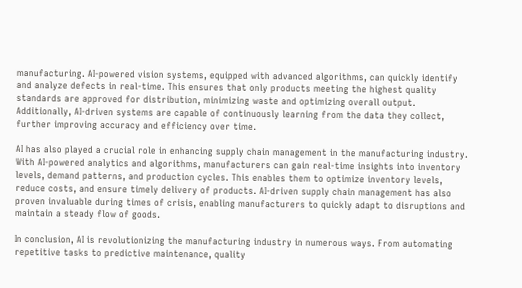manufacturing. AI-powered vision systems, equipped with advanced algorithms, can quickly identify and analyze defects in real-time. This ensures that only products meeting the highest quality standards are approved for distribution, minimizing waste and optimizing overall output. Additionally, AI-driven systems are capable of continuously learning from the data they collect, further improving accuracy and efficiency over time.

AI has also played a crucial role in enhancing supply chain management in the manufacturing industry. With AI-powered analytics and algorithms, manufacturers can gain real-time insights into inventory levels, demand patterns, and production cycles. This enables them to optimize inventory levels, reduce costs, and ensure timely delivery of products. AI-driven supply chain management has also proven invaluable during times of crisis, enabling manufacturers to quickly adapt to disruptions and maintain a steady flow of goods.

In conclusion, AI is revolutionizing the manufacturing industry in numerous ways. From automating repetitive tasks to predictive maintenance, quality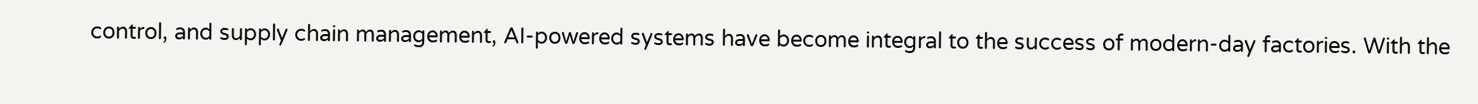control, and supply chain management, AI-powered systems have become integral to the success of modern-day factories. With the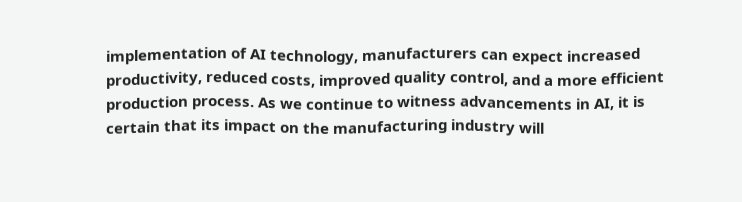implementation of AI technology, manufacturers can expect increased productivity, reduced costs, improved quality control, and a more efficient production process. As we continue to witness advancements in AI, it is certain that its impact on the manufacturing industry will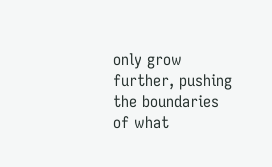only grow further, pushing the boundaries of what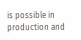is possible in production and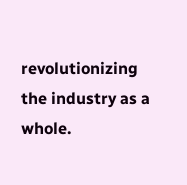revolutionizing the industry as a whole.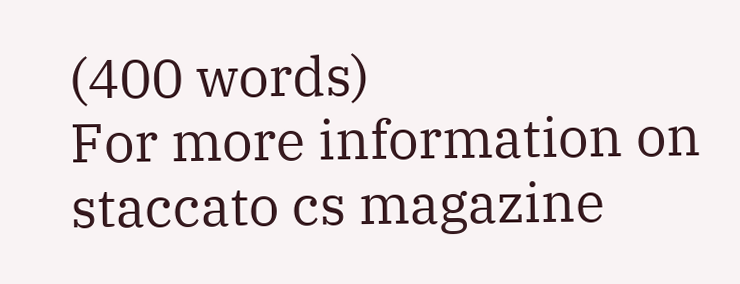(400 words)
For more information on staccato cs magazine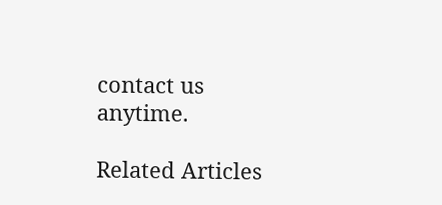contact us anytime.

Related Articles